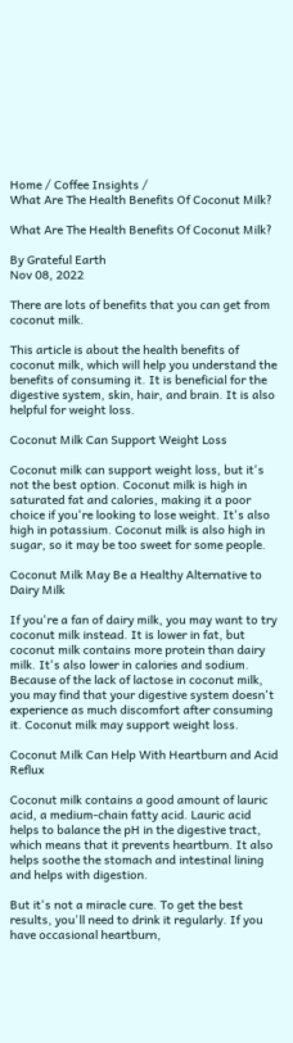Home / Coffee Insights /
What Are The Health Benefits Of Coconut Milk?

What Are The Health Benefits Of Coconut Milk?

By Grateful Earth
Nov 08, 2022

There are lots of benefits that you can get from coconut milk.

This article is about the health benefits of coconut milk, which will help you understand the benefits of consuming it. It is beneficial for the digestive system, skin, hair, and brain. It is also helpful for weight loss.

Coconut Milk Can Support Weight Loss

Coconut milk can support weight loss, but it's not the best option. Coconut milk is high in saturated fat and calories, making it a poor choice if you're looking to lose weight. It's also high in potassium. Coconut milk is also high in sugar, so it may be too sweet for some people.

Coconut Milk May Be a Healthy Alternative to Dairy Milk

If you're a fan of dairy milk, you may want to try coconut milk instead. It is lower in fat, but coconut milk contains more protein than dairy milk. It's also lower in calories and sodium. Because of the lack of lactose in coconut milk, you may find that your digestive system doesn't experience as much discomfort after consuming it. Coconut milk may support weight loss.

Coconut Milk Can Help With Heartburn and Acid Reflux

Coconut milk contains a good amount of lauric acid, a medium-chain fatty acid. Lauric acid helps to balance the pH in the digestive tract, which means that it prevents heartburn. It also helps soothe the stomach and intestinal lining and helps with digestion.

But it's not a miracle cure. To get the best results, you'll need to drink it regularly. If you have occasional heartburn,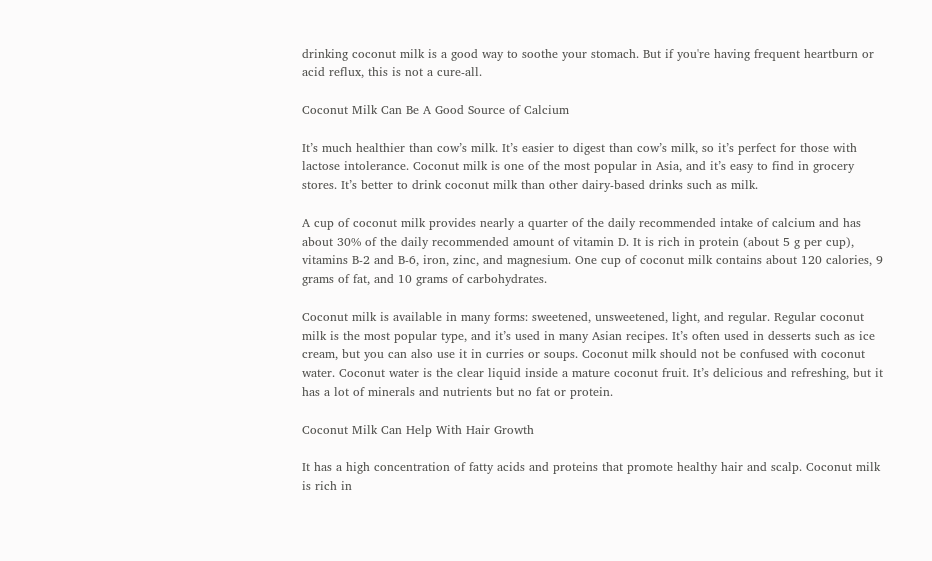drinking coconut milk is a good way to soothe your stomach. But if you're having frequent heartburn or acid reflux, this is not a cure-all.

Coconut Milk Can Be A Good Source of Calcium

It’s much healthier than cow’s milk. It’s easier to digest than cow’s milk, so it’s perfect for those with lactose intolerance. Coconut milk is one of the most popular in Asia, and it’s easy to find in grocery stores. It’s better to drink coconut milk than other dairy-based drinks such as milk.

A cup of coconut milk provides nearly a quarter of the daily recommended intake of calcium and has about 30% of the daily recommended amount of vitamin D. It is rich in protein (about 5 g per cup), vitamins B-2 and B-6, iron, zinc, and magnesium. One cup of coconut milk contains about 120 calories, 9 grams of fat, and 10 grams of carbohydrates.

Coconut milk is available in many forms: sweetened, unsweetened, light, and regular. Regular coconut milk is the most popular type, and it’s used in many Asian recipes. It’s often used in desserts such as ice cream, but you can also use it in curries or soups. Coconut milk should not be confused with coconut water. Coconut water is the clear liquid inside a mature coconut fruit. It’s delicious and refreshing, but it has a lot of minerals and nutrients but no fat or protein.

Coconut Milk Can Help With Hair Growth

It has a high concentration of fatty acids and proteins that promote healthy hair and scalp. Coconut milk is rich in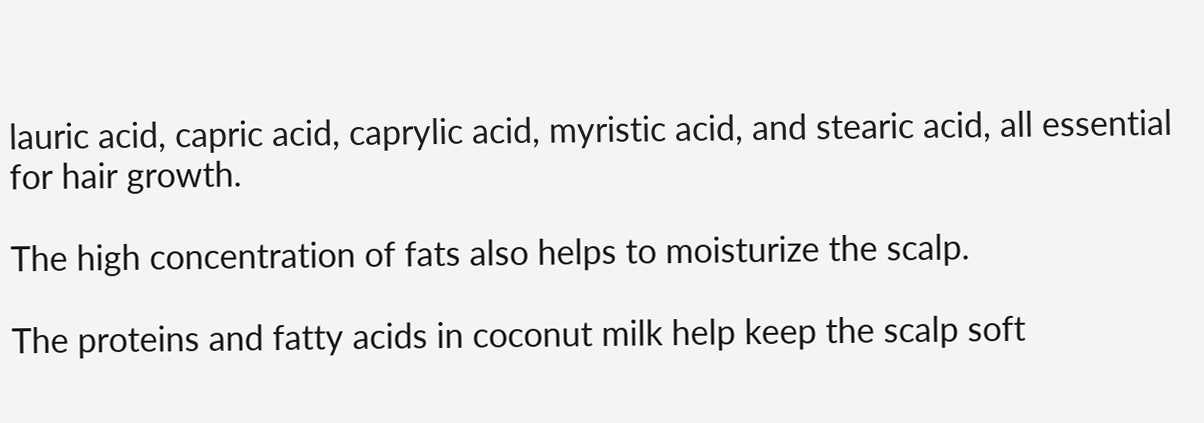lauric acid, capric acid, caprylic acid, myristic acid, and stearic acid, all essential for hair growth.

The high concentration of fats also helps to moisturize the scalp.

The proteins and fatty acids in coconut milk help keep the scalp soft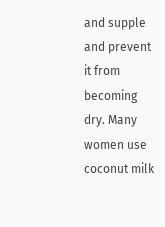and supple and prevent it from becoming dry. Many women use coconut milk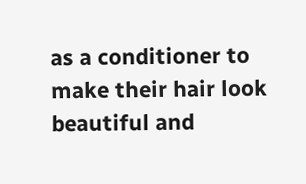as a conditioner to make their hair look beautiful and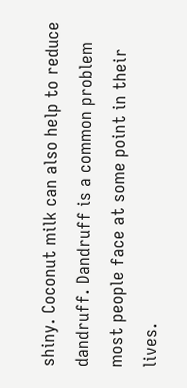shiny. Coconut milk can also help to reduce dandruff. Dandruff is a common problem most people face at some point in their lives.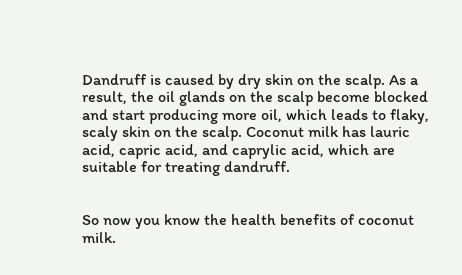Dandruff is caused by dry skin on the scalp. As a result, the oil glands on the scalp become blocked and start producing more oil, which leads to flaky, scaly skin on the scalp. Coconut milk has lauric acid, capric acid, and caprylic acid, which are suitable for treating dandruff.


So now you know the health benefits of coconut milk.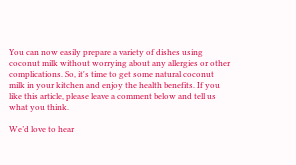You can now easily prepare a variety of dishes using coconut milk without worrying about any allergies or other complications. So, it's time to get some natural coconut milk in your kitchen and enjoy the health benefits. If you like this article, please leave a comment below and tell us what you think.

We’d love to hear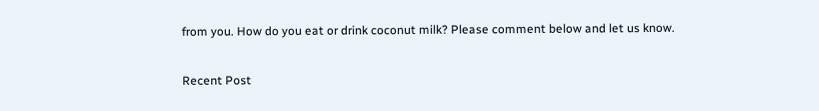from you. How do you eat or drink coconut milk? Please comment below and let us know.

Recent Post